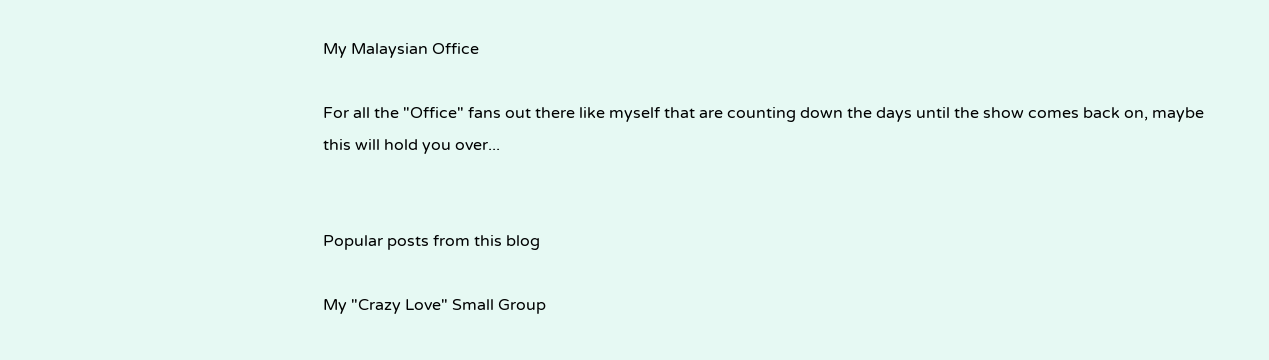My Malaysian Office

For all the "Office" fans out there like myself that are counting down the days until the show comes back on, maybe this will hold you over...


Popular posts from this blog

My "Crazy Love" Small Group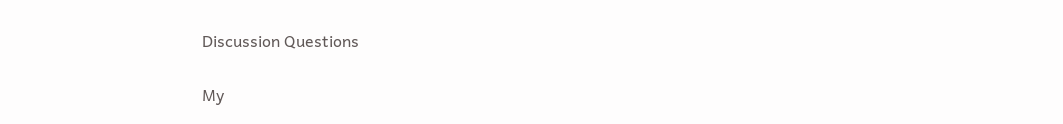Discussion Questions

My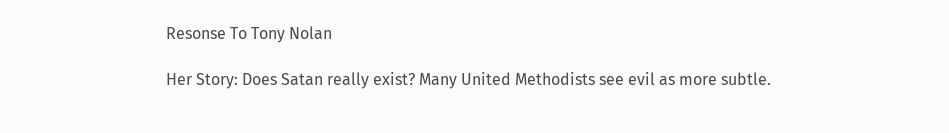Resonse To Tony Nolan

Her Story: Does Satan really exist? Many United Methodists see evil as more subtle.